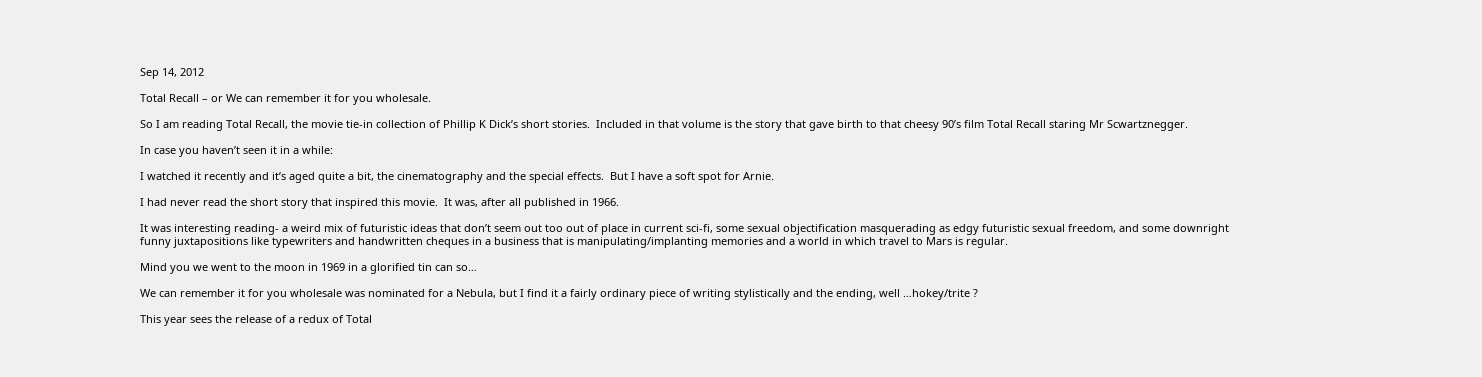Sep 14, 2012

Total Recall – or We can remember it for you wholesale.

So I am reading Total Recall, the movie tie-in collection of Phillip K Dick’s short stories.  Included in that volume is the story that gave birth to that cheesy 90’s film Total Recall staring Mr Scwartznegger.

In case you haven’t seen it in a while:

I watched it recently and it’s aged quite a bit, the cinematography and the special effects.  But I have a soft spot for Arnie.

I had never read the short story that inspired this movie.  It was, after all published in 1966.

It was interesting reading- a weird mix of futuristic ideas that don’t seem out too out of place in current sci-fi, some sexual objectification masquerading as edgy futuristic sexual freedom, and some downright funny juxtapositions like typewriters and handwritten cheques in a business that is manipulating/implanting memories and a world in which travel to Mars is regular.

Mind you we went to the moon in 1969 in a glorified tin can so…

We can remember it for you wholesale was nominated for a Nebula, but I find it a fairly ordinary piece of writing stylistically and the ending, well …hokey/trite ?

This year sees the release of a redux of Total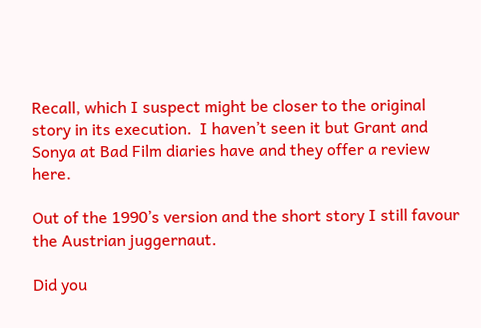Recall, which I suspect might be closer to the original story in its execution.  I haven’t seen it but Grant and Sonya at Bad Film diaries have and they offer a review here.

Out of the 1990’s version and the short story I still favour the Austrian juggernaut.

Did you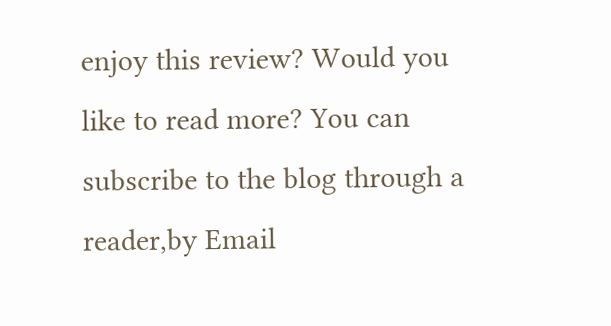enjoy this review? Would you like to read more? You can subscribe to the blog through a reader,by Email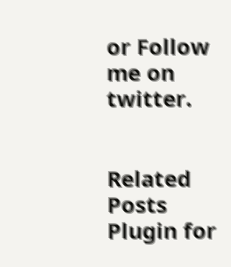or Follow me on twitter.


Related Posts Plugin for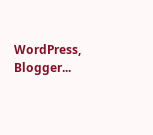WordPress, Blogger...